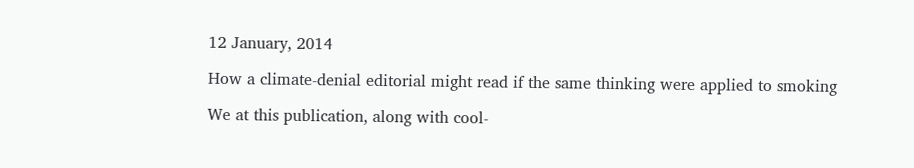12 January, 2014

How a climate-denial editorial might read if the same thinking were applied to smoking

We at this publication, along with cool-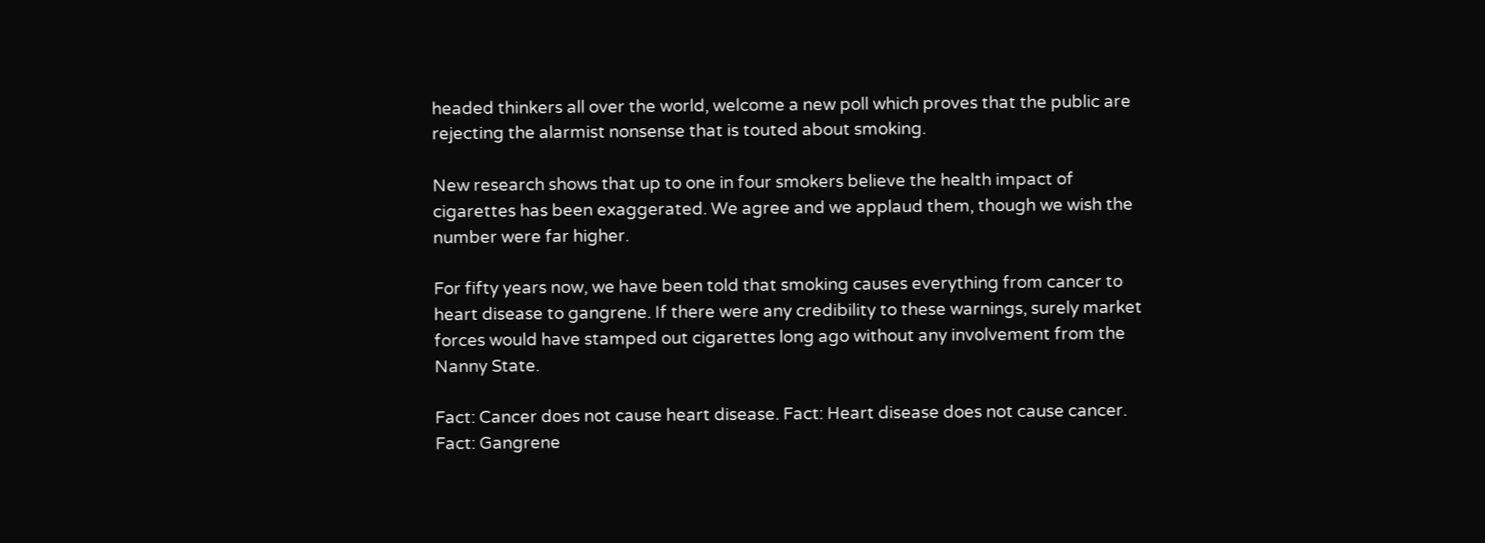headed thinkers all over the world, welcome a new poll which proves that the public are rejecting the alarmist nonsense that is touted about smoking.

New research shows that up to one in four smokers believe the health impact of cigarettes has been exaggerated. We agree and we applaud them, though we wish the number were far higher.

For fifty years now, we have been told that smoking causes everything from cancer to heart disease to gangrene. If there were any credibility to these warnings, surely market forces would have stamped out cigarettes long ago without any involvement from the Nanny State.

Fact: Cancer does not cause heart disease. Fact: Heart disease does not cause cancer. Fact: Gangrene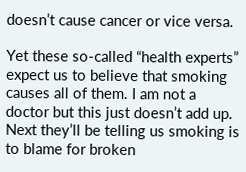doesn’t cause cancer or vice versa.

Yet these so-called “health experts” expect us to believe that smoking causes all of them. I am not a doctor but this just doesn’t add up. Next they’ll be telling us smoking is to blame for broken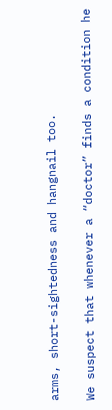arms, short-sightedness and hangnail too.

We suspect that whenever a “doctor” finds a condition he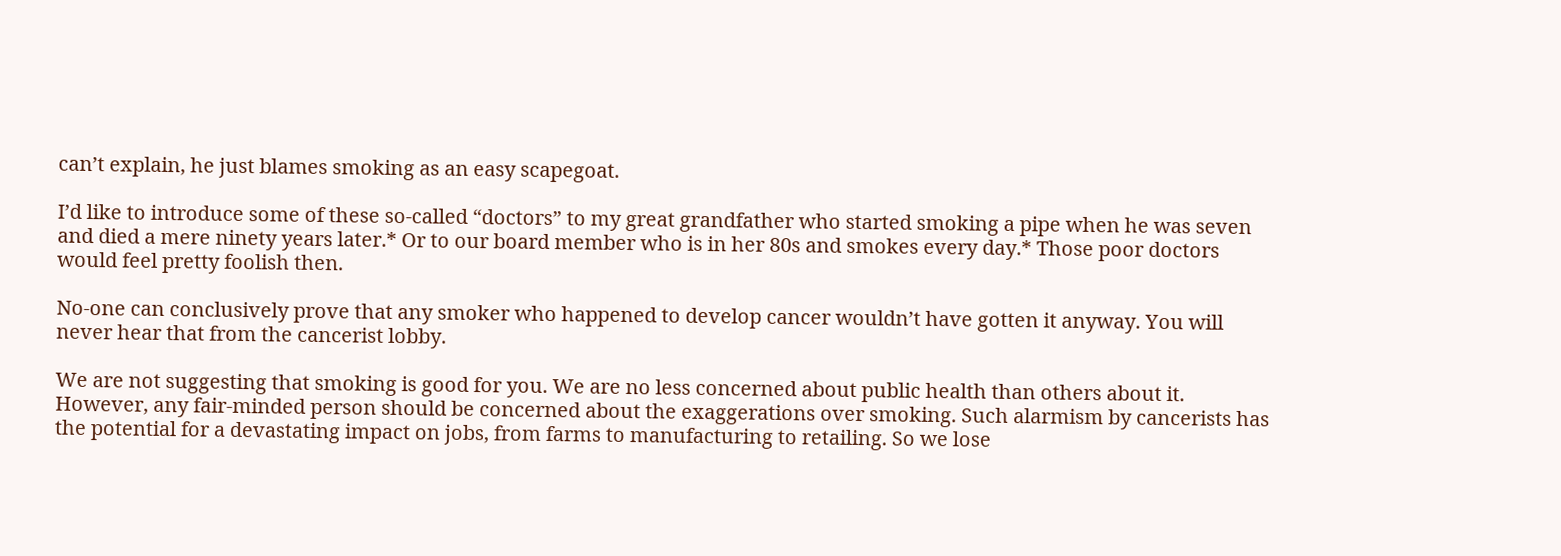can’t explain, he just blames smoking as an easy scapegoat.

I’d like to introduce some of these so-called “doctors” to my great grandfather who started smoking a pipe when he was seven and died a mere ninety years later.* Or to our board member who is in her 80s and smokes every day.* Those poor doctors would feel pretty foolish then.

No-one can conclusively prove that any smoker who happened to develop cancer wouldn’t have gotten it anyway. You will never hear that from the cancerist lobby.

We are not suggesting that smoking is good for you. We are no less concerned about public health than others about it. However, any fair-minded person should be concerned about the exaggerations over smoking. Such alarmism by cancerists has the potential for a devastating impact on jobs, from farms to manufacturing to retailing. So we lose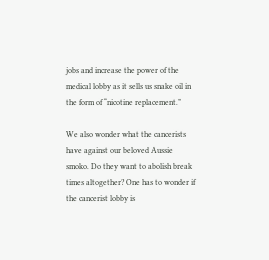jobs and increase the power of the medical lobby as it sells us snake oil in the form of “nicotine replacement.”

We also wonder what the cancerists have against our beloved Aussie smoko. Do they want to abolish break times altogether? One has to wonder if the cancerist lobby is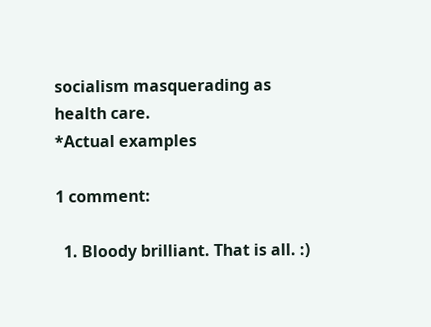socialism masquerading as health care.
*Actual examples

1 comment:

  1. Bloody brilliant. That is all. :)